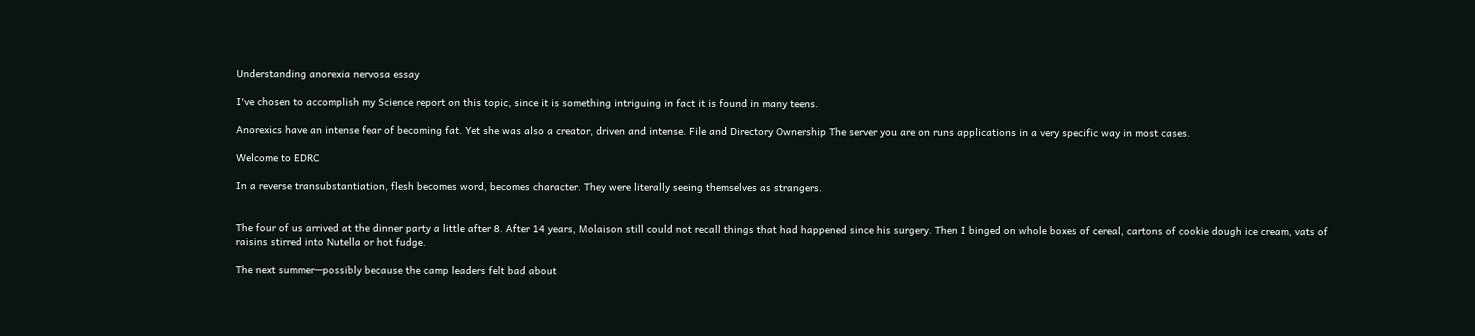Understanding anorexia nervosa essay

I've chosen to accomplish my Science report on this topic, since it is something intriguing in fact it is found in many teens.

Anorexics have an intense fear of becoming fat. Yet she was also a creator, driven and intense. File and Directory Ownership The server you are on runs applications in a very specific way in most cases.

Welcome to EDRC

In a reverse transubstantiation, flesh becomes word, becomes character. They were literally seeing themselves as strangers.


The four of us arrived at the dinner party a little after 8. After 14 years, Molaison still could not recall things that had happened since his surgery. Then I binged on whole boxes of cereal, cartons of cookie dough ice cream, vats of raisins stirred into Nutella or hot fudge.

The next summer—possibly because the camp leaders felt bad about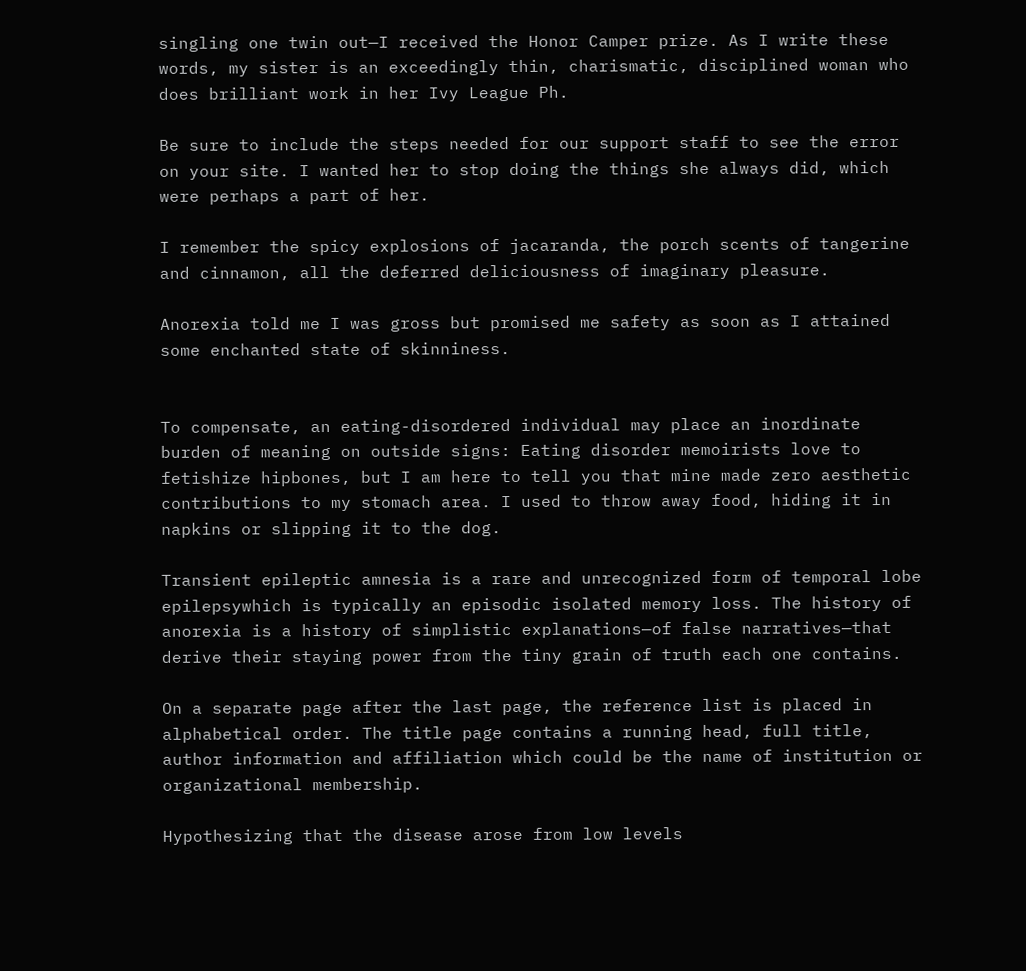singling one twin out—I received the Honor Camper prize. As I write these words, my sister is an exceedingly thin, charismatic, disciplined woman who does brilliant work in her Ivy League Ph.

Be sure to include the steps needed for our support staff to see the error on your site. I wanted her to stop doing the things she always did, which were perhaps a part of her.

I remember the spicy explosions of jacaranda, the porch scents of tangerine and cinnamon, all the deferred deliciousness of imaginary pleasure.

Anorexia told me I was gross but promised me safety as soon as I attained some enchanted state of skinniness.


To compensate, an eating-disordered individual may place an inordinate burden of meaning on outside signs: Eating disorder memoirists love to fetishize hipbones, but I am here to tell you that mine made zero aesthetic contributions to my stomach area. I used to throw away food, hiding it in napkins or slipping it to the dog.

Transient epileptic amnesia is a rare and unrecognized form of temporal lobe epilepsywhich is typically an episodic isolated memory loss. The history of anorexia is a history of simplistic explanations—of false narratives—that derive their staying power from the tiny grain of truth each one contains.

On a separate page after the last page, the reference list is placed in alphabetical order. The title page contains a running head, full title, author information and affiliation which could be the name of institution or organizational membership.

Hypothesizing that the disease arose from low levels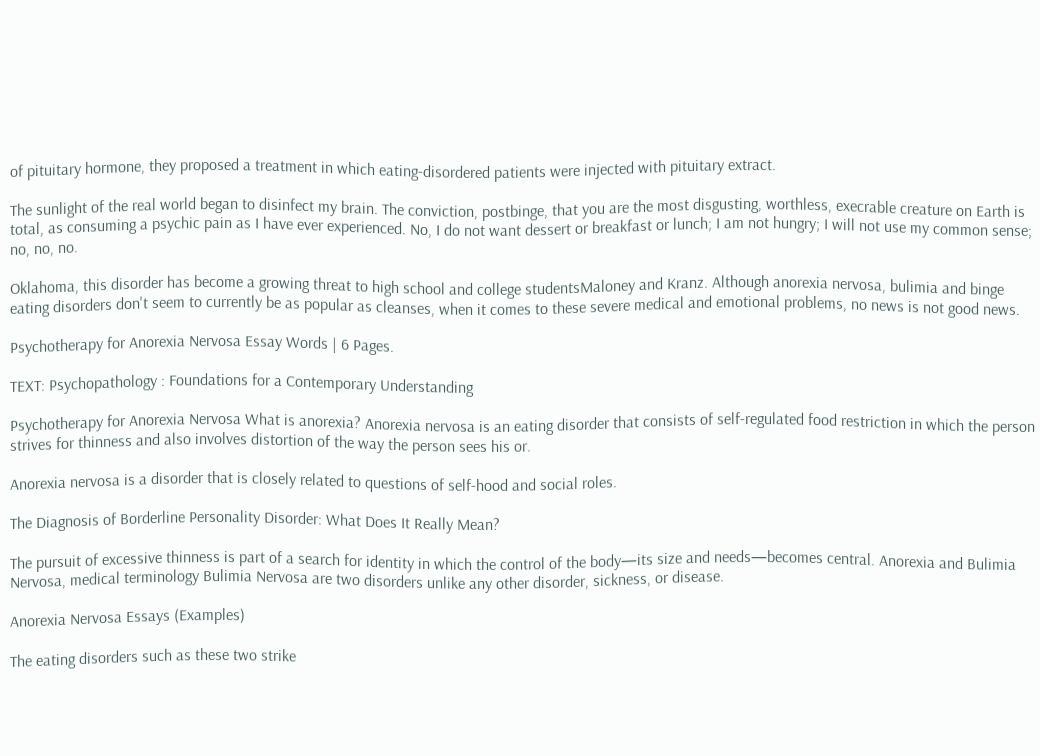of pituitary hormone, they proposed a treatment in which eating-disordered patients were injected with pituitary extract.

The sunlight of the real world began to disinfect my brain. The conviction, postbinge, that you are the most disgusting, worthless, execrable creature on Earth is total, as consuming a psychic pain as I have ever experienced. No, I do not want dessert or breakfast or lunch; I am not hungry; I will not use my common sense; no, no, no.

Oklahoma, this disorder has become a growing threat to high school and college studentsMaloney and Kranz. Although anorexia nervosa, bulimia and binge eating disorders don't seem to currently be as popular as cleanses, when it comes to these severe medical and emotional problems, no news is not good news.

Psychotherapy for Anorexia Nervosa Essay Words | 6 Pages.

TEXT: Psychopathology : Foundations for a Contemporary Understanding

Psychotherapy for Anorexia Nervosa What is anorexia? Anorexia nervosa is an eating disorder that consists of self-regulated food restriction in which the person strives for thinness and also involves distortion of the way the person sees his or.

Anorexia nervosa is a disorder that is closely related to questions of self-hood and social roles.

The Diagnosis of Borderline Personality Disorder: What Does It Really Mean?

The pursuit of excessive thinness is part of a search for identity in which the control of the body—its size and needs—becomes central. Anorexia and Bulimia Nervosa, medical terminology Bulimia Nervosa are two disorders unlike any other disorder, sickness, or disease.

Anorexia Nervosa Essays (Examples)

The eating disorders such as these two strike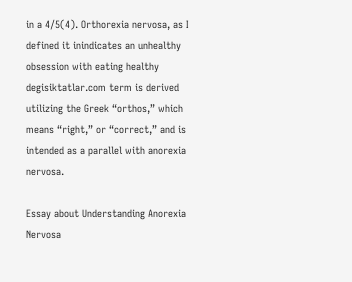in a 4/5(4). Orthorexia nervosa, as I defined it inindicates an unhealthy obsession with eating healthy degisiktatlar.com term is derived utilizing the Greek “orthos,” which means “right,” or “correct,” and is intended as a parallel with anorexia nervosa.

Essay about Understanding Anorexia Nervosa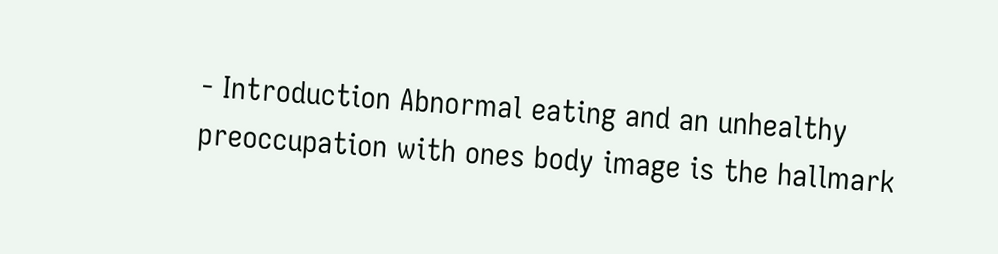- Introduction Abnormal eating and an unhealthy preoccupation with ones body image is the hallmark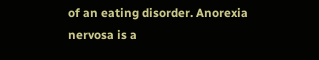of an eating disorder. Anorexia nervosa is a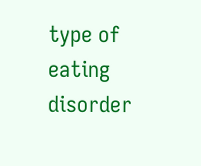type of eating disorder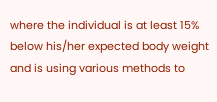where the individual is at least 15% below his/her expected body weight and is using various methods to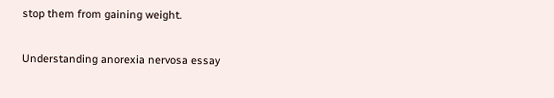stop them from gaining weight.

Understanding anorexia nervosa essay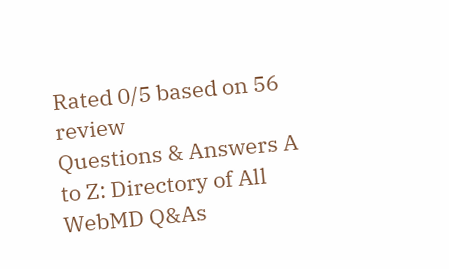Rated 0/5 based on 56 review
Questions & Answers A to Z: Directory of All WebMD Q&As